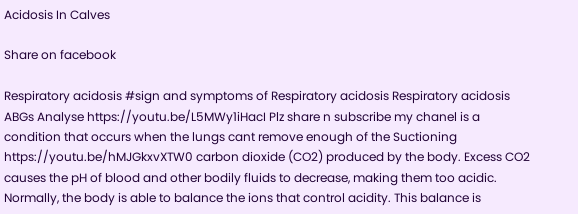Acidosis In Calves

Share on facebook

Respiratory acidosis #sign and symptoms of Respiratory acidosis Respiratory acidosis ABGs Analyse https://youtu.be/L5MWy1iHacI Plz share n subscribe my chanel is a condition that occurs when the lungs cant remove enough of the Suctioning https://youtu.be/hMJGkxvXTW0 carbon dioxide (CO2) produced by the body. Excess CO2 causes the pH of blood and other bodily fluids to decrease, making them too acidic. Normally, the body is able to balance the ions that control acidity. This balance is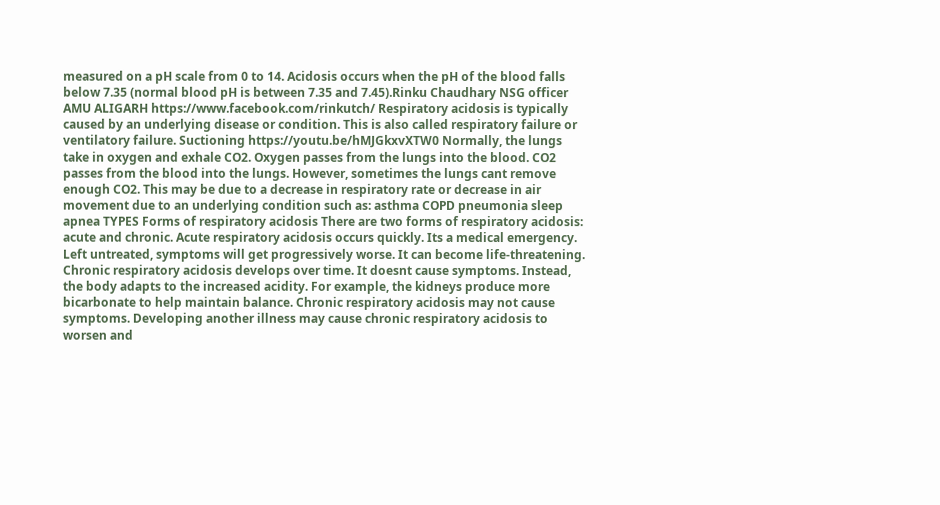measured on a pH scale from 0 to 14. Acidosis occurs when the pH of the blood falls below 7.35 (normal blood pH is between 7.35 and 7.45).Rinku Chaudhary NSG officer AMU ALIGARH https://www.facebook.com/rinkutch/ Respiratory acidosis is typically caused by an underlying disease or condition. This is also called respiratory failure or ventilatory failure. Suctioning https://youtu.be/hMJGkxvXTW0 Normally, the lungs take in oxygen and exhale CO2. Oxygen passes from the lungs into the blood. CO2 passes from the blood into the lungs. However, sometimes the lungs cant remove enough CO2. This may be due to a decrease in respiratory rate or decrease in air movement due to an underlying condition such as: asthma COPD pneumonia sleep apnea TYPES Forms of respiratory acidosis There are two forms of respiratory acidosis: acute and chronic. Acute respiratory acidosis occurs quickly. Its a medical emergency. Left untreated, symptoms will get progressively worse. It can become life-threatening. Chronic respiratory acidosis develops over time. It doesnt cause symptoms. Instead, the body adapts to the increased acidity. For example, the kidneys produce more bicarbonate to help maintain balance. Chronic respiratory acidosis may not cause symptoms. Developing another illness may cause chronic respiratory acidosis to worsen and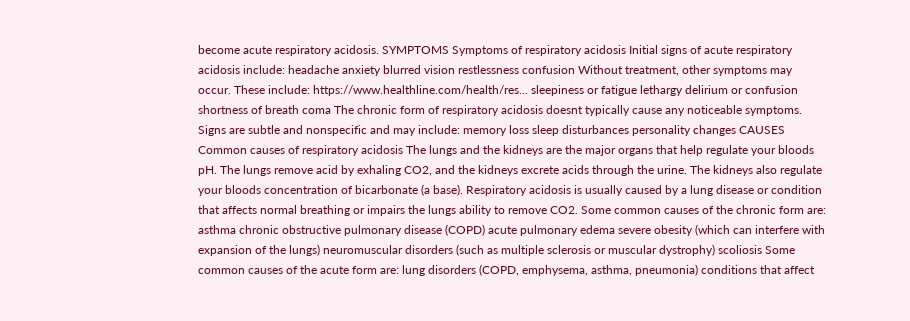become acute respiratory acidosis. SYMPTOMS Symptoms of respiratory acidosis Initial signs of acute respiratory acidosis include: headache anxiety blurred vision restlessness confusion Without treatment, other symptoms may occur. These include: https://www.healthline.com/health/res... sleepiness or fatigue lethargy delirium or confusion shortness of breath coma The chronic form of respiratory acidosis doesnt typically cause any noticeable symptoms. Signs are subtle and nonspecific and may include: memory loss sleep disturbances personality changes CAUSES Common causes of respiratory acidosis The lungs and the kidneys are the major organs that help regulate your bloods pH. The lungs remove acid by exhaling CO2, and the kidneys excrete acids through the urine. The kidneys also regulate your bloods concentration of bicarbonate (a base). Respiratory acidosis is usually caused by a lung disease or condition that affects normal breathing or impairs the lungs ability to remove CO2. Some common causes of the chronic form are: asthma chronic obstructive pulmonary disease (COPD) acute pulmonary edema severe obesity (which can interfere with expansion of the lungs) neuromuscular disorders (such as multiple sclerosis or muscular dystrophy) scoliosis Some common causes of the acute form are: lung disorders (COPD, emphysema, asthma, pneumonia) conditions that affect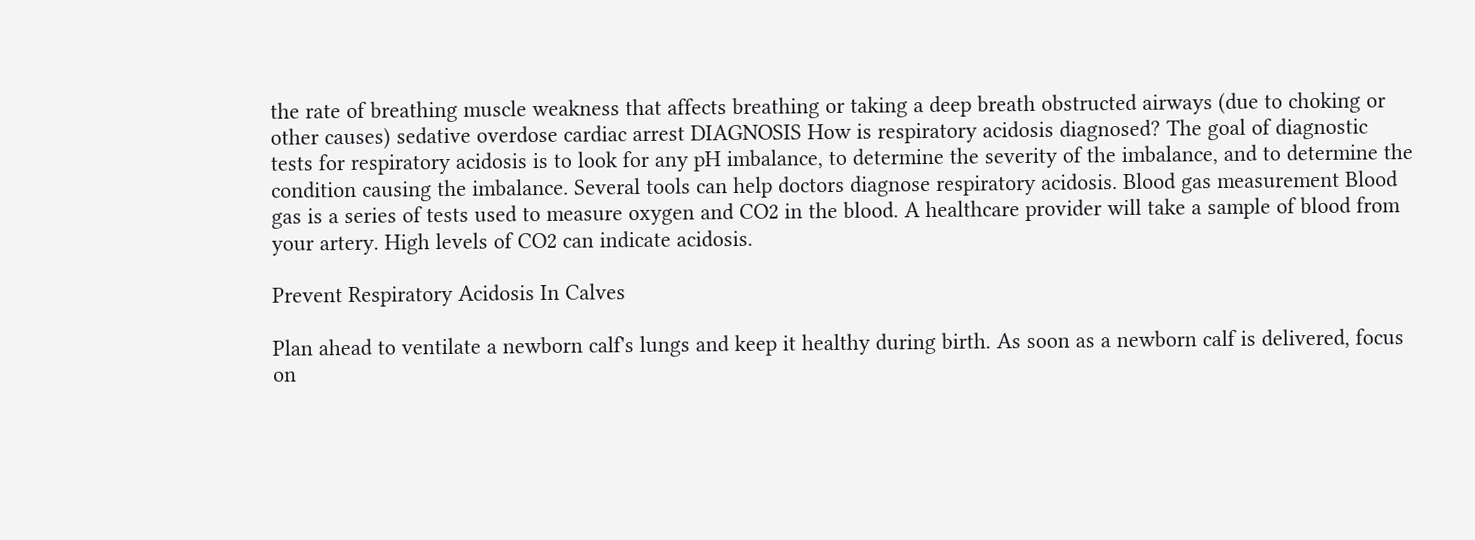the rate of breathing muscle weakness that affects breathing or taking a deep breath obstructed airways (due to choking or other causes) sedative overdose cardiac arrest DIAGNOSIS How is respiratory acidosis diagnosed? The goal of diagnostic tests for respiratory acidosis is to look for any pH imbalance, to determine the severity of the imbalance, and to determine the condition causing the imbalance. Several tools can help doctors diagnose respiratory acidosis. Blood gas measurement Blood gas is a series of tests used to measure oxygen and CO2 in the blood. A healthcare provider will take a sample of blood from your artery. High levels of CO2 can indicate acidosis.

Prevent Respiratory Acidosis In Calves

Plan ahead to ventilate a newborn calf's lungs and keep it healthy during birth. As soon as a newborn calf is delivered, focus on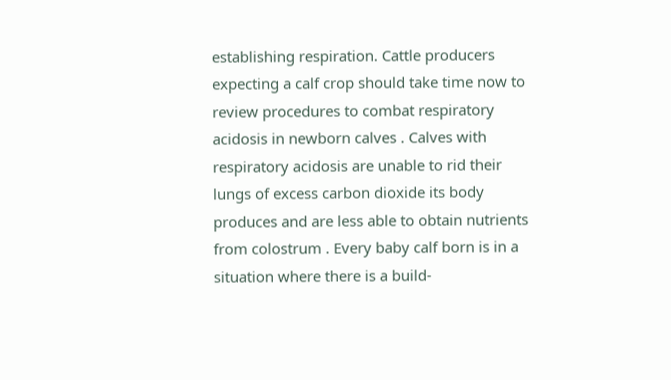establishing respiration. Cattle producers expecting a calf crop should take time now to review procedures to combat respiratory acidosis in newborn calves . Calves with respiratory acidosis are unable to rid their lungs of excess carbon dioxide its body produces and are less able to obtain nutrients from colostrum . Every baby calf born is in a situation where there is a build-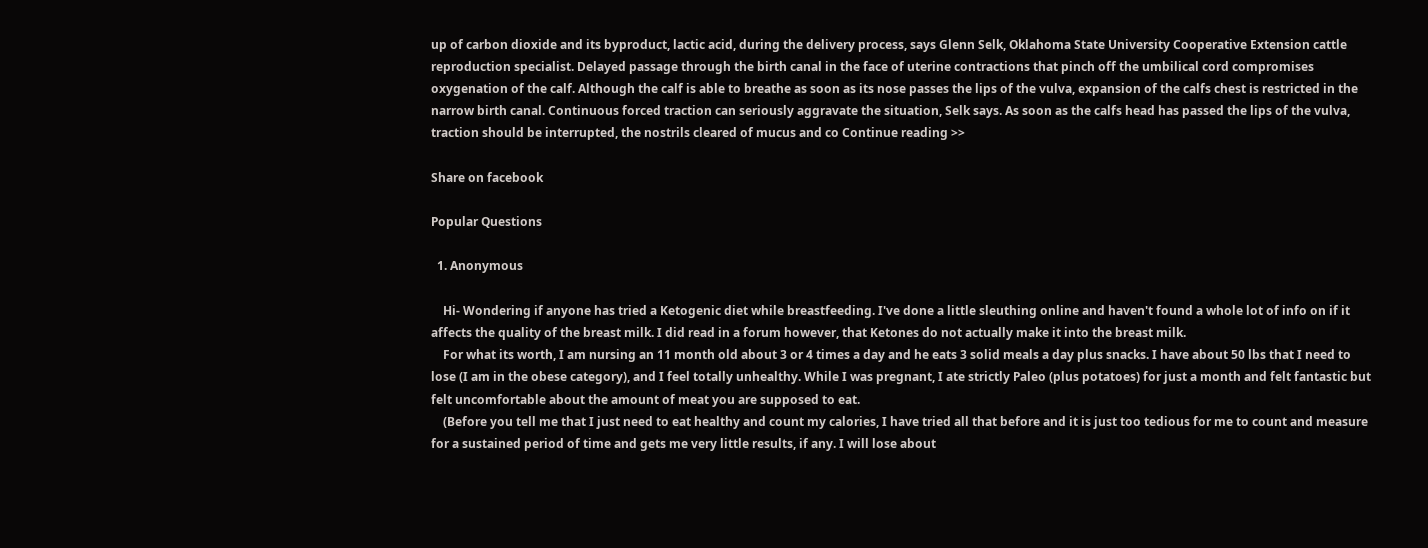up of carbon dioxide and its byproduct, lactic acid, during the delivery process, says Glenn Selk, Oklahoma State University Cooperative Extension cattle reproduction specialist. Delayed passage through the birth canal in the face of uterine contractions that pinch off the umbilical cord compromises oxygenation of the calf. Although the calf is able to breathe as soon as its nose passes the lips of the vulva, expansion of the calfs chest is restricted in the narrow birth canal. Continuous forced traction can seriously aggravate the situation, Selk says. As soon as the calfs head has passed the lips of the vulva, traction should be interrupted, the nostrils cleared of mucus and co Continue reading >>

Share on facebook

Popular Questions

  1. Anonymous

    Hi- Wondering if anyone has tried a Ketogenic diet while breastfeeding. I've done a little sleuthing online and haven't found a whole lot of info on if it affects the quality of the breast milk. I did read in a forum however, that Ketones do not actually make it into the breast milk.
    For what its worth, I am nursing an 11 month old about 3 or 4 times a day and he eats 3 solid meals a day plus snacks. I have about 50 lbs that I need to lose (I am in the obese category), and I feel totally unhealthy. While I was pregnant, I ate strictly Paleo (plus potatoes) for just a month and felt fantastic but felt uncomfortable about the amount of meat you are supposed to eat.
    (Before you tell me that I just need to eat healthy and count my calories, I have tried all that before and it is just too tedious for me to count and measure for a sustained period of time and gets me very little results, if any. I will lose about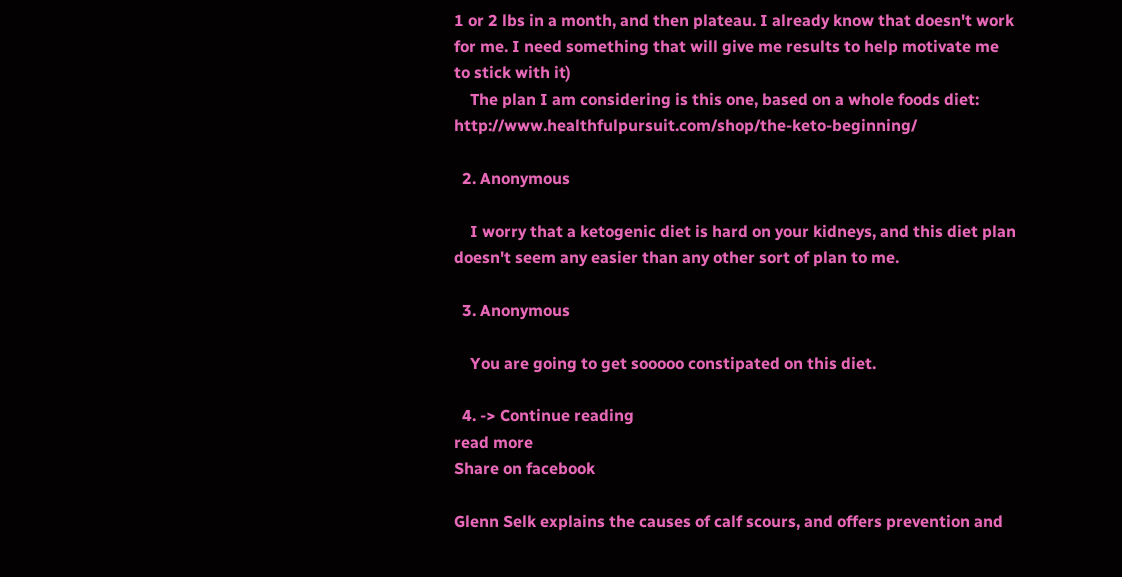1 or 2 lbs in a month, and then plateau. I already know that doesn't work for me. I need something that will give me results to help motivate me to stick with it)
    The plan I am considering is this one, based on a whole foods diet: http://www.healthfulpursuit.com/shop/the-keto-beginning/

  2. Anonymous

    I worry that a ketogenic diet is hard on your kidneys, and this diet plan doesn't seem any easier than any other sort of plan to me.

  3. Anonymous

    You are going to get sooooo constipated on this diet.

  4. -> Continue reading
read more
Share on facebook

Glenn Selk explains the causes of calf scours, and offers prevention and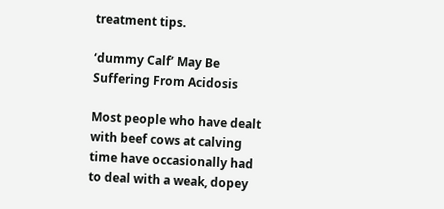treatment tips.

‘dummy Calf’ May Be Suffering From Acidosis

Most people who have dealt with beef cows at calving time have occasionally had to deal with a weak, dopey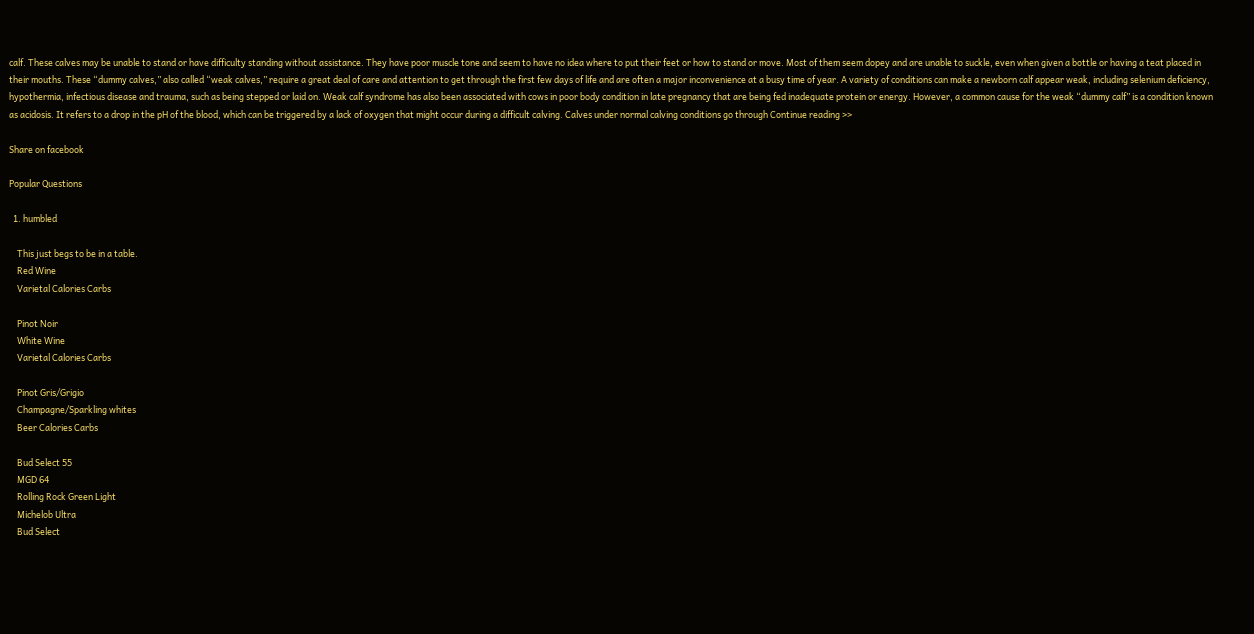calf. These calves may be unable to stand or have difficulty standing without assistance. They have poor muscle tone and seem to have no idea where to put their feet or how to stand or move. Most of them seem dopey and are unable to suckle, even when given a bottle or having a teat placed in their mouths. These “dummy calves,” also called “weak calves,” require a great deal of care and attention to get through the first few days of life and are often a major inconvenience at a busy time of year. A variety of conditions can make a newborn calf appear weak, including selenium deficiency, hypothermia, infectious disease and trauma, such as being stepped or laid on. Weak calf syndrome has also been associated with cows in poor body condition in late pregnancy that are being fed inadequate protein or energy. However, a common cause for the weak “dummy calf” is a condition known as acidosis. It refers to a drop in the pH of the blood, which can be triggered by a lack of oxygen that might occur during a difficult calving. Calves under normal calving conditions go through Continue reading >>

Share on facebook

Popular Questions

  1. humbled

    This just begs to be in a table.
    Red Wine
    Varietal Calories Carbs

    Pinot Noir
    White Wine
    Varietal Calories Carbs

    Pinot Gris/Grigio
    Champagne/Sparkling whites
    Beer Calories Carbs

    Bud Select 55
    MGD 64
    Rolling Rock Green Light
    Michelob Ultra
    Bud Select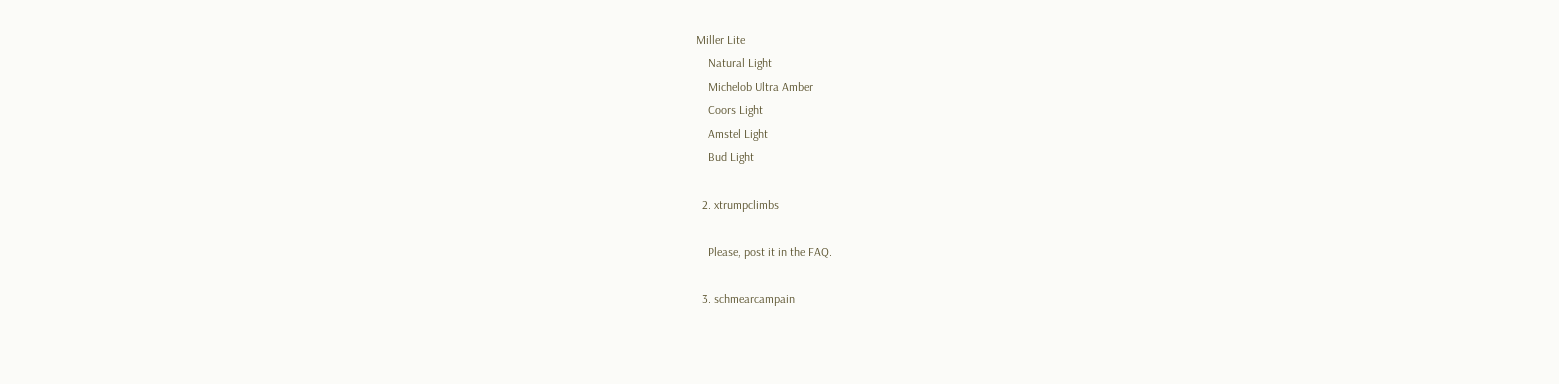Miller Lite
    Natural Light
    Michelob Ultra Amber
    Coors Light
    Amstel Light
    Bud Light

  2. xtrumpclimbs

    Please, post it in the FAQ.

  3. schmearcampain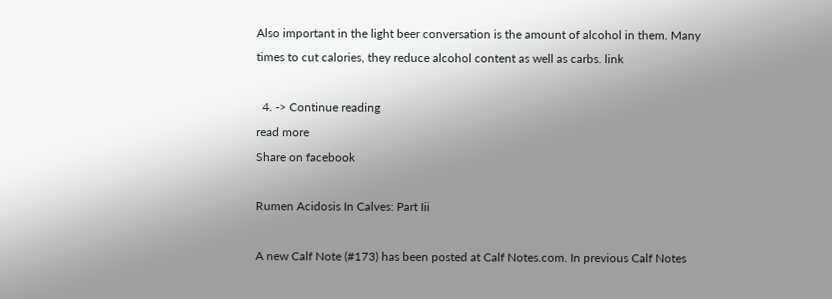Also important in the light beer conversation is the amount of alcohol in them. Many times to cut calories, they reduce alcohol content as well as carbs. link

  4. -> Continue reading
read more
Share on facebook

Rumen Acidosis In Calves: Part Iii

A new Calf Note (#173) has been posted at Calf Notes.com. In previous Calf Notes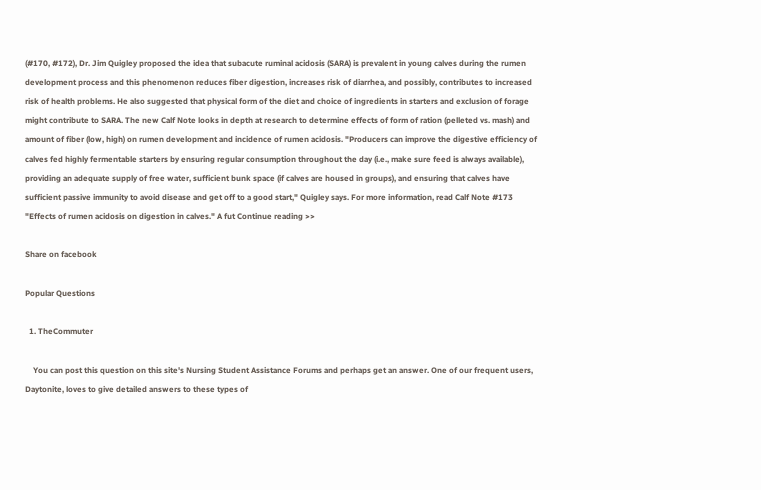(#170, #172), Dr. Jim Quigley proposed the idea that subacute ruminal acidosis (SARA) is prevalent in young calves during the rumen development process and this phenomenon reduces fiber digestion, increases risk of diarrhea, and possibly, contributes to increased risk of health problems. He also suggested that physical form of the diet and choice of ingredients in starters and exclusion of forage might contribute to SARA. The new Calf Note looks in depth at research to determine effects of form of ration (pelleted vs. mash) and amount of fiber (low, high) on rumen development and incidence of rumen acidosis. "Producers can improve the digestive efficiency of calves fed highly fermentable starters by ensuring regular consumption throughout the day (i.e., make sure feed is always available), providing an adequate supply of free water, sufficient bunk space (if calves are housed in groups), and ensuring that calves have sufficient passive immunity to avoid disease and get off to a good start," Quigley says. For more information, read Calf Note #173 "Effects of rumen acidosis on digestion in calves." A fut Continue reading >>

Share on facebook

Popular Questions

  1. TheCommuter

    You can post this question on this site's Nursing Student Assistance Forums and perhaps get an answer. One of our frequent users, Daytonite, loves to give detailed answers to these types of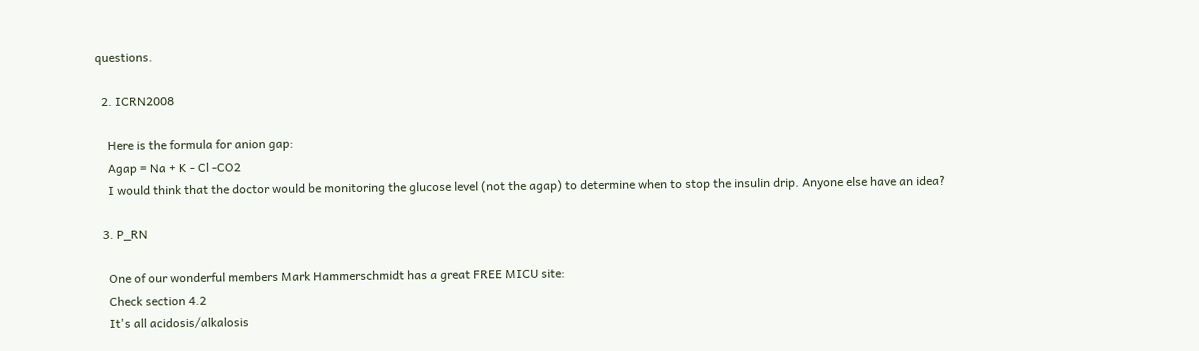questions.

  2. ICRN2008

    Here is the formula for anion gap:
    Agap = Na + K - Cl -CO2
    I would think that the doctor would be monitoring the glucose level (not the agap) to determine when to stop the insulin drip. Anyone else have an idea?

  3. P_RN

    One of our wonderful members Mark Hammerschmidt has a great FREE MICU site:
    Check section 4.2
    It's all acidosis/alkalosis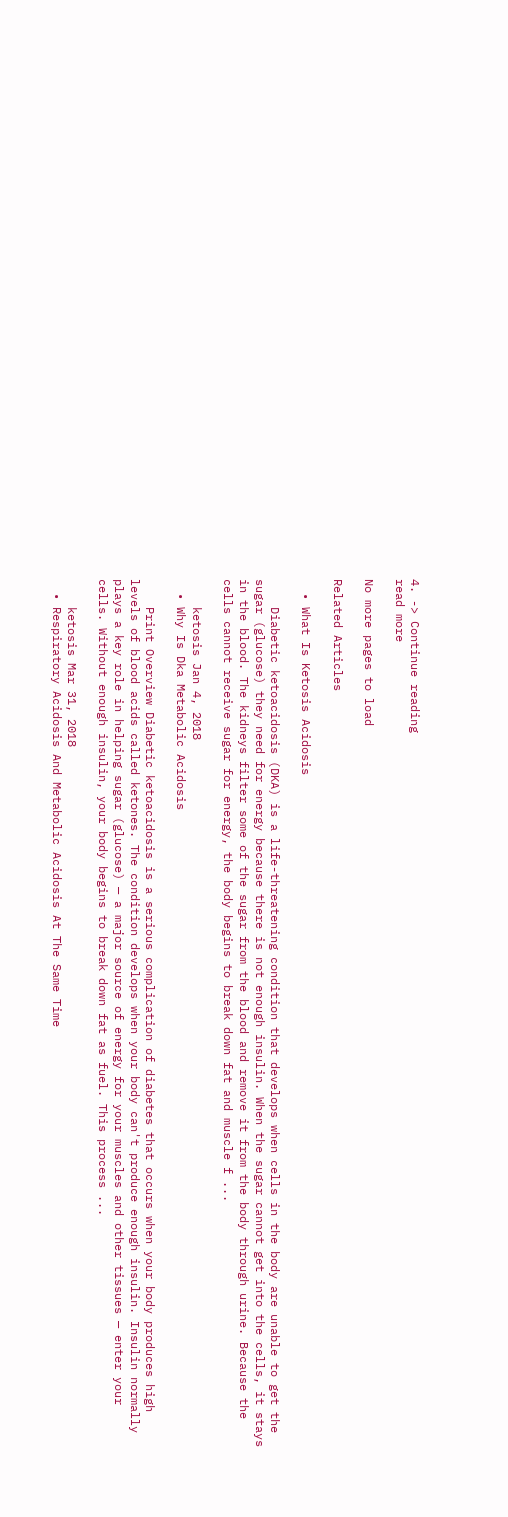4. -> Continue reading
read more

No more pages to load

Related Articles

  • What Is Ketosis Acidosis

    Diabetic ketoacidosis (DKA) is a life-threatening condition that develops when cells in the body are unable to get the sugar (glucose) they need for energy because there is not enough insulin. When the sugar cannot get into the cells, it stays in the blood. The kidneys filter some of the sugar from the blood and remove it from the body through urine. Because the cells cannot receive sugar for energy, the body begins to break down fat and muscle f ...

    ketosis Jan 4, 2018
  • Why Is Dka Metabolic Acidosis

    Print Overview Diabetic ketoacidosis is a serious complication of diabetes that occurs when your body produces high levels of blood acids called ketones. The condition develops when your body can't produce enough insulin. Insulin normally plays a key role in helping sugar (glucose) — a major source of energy for your muscles and other tissues — enter your cells. Without enough insulin, your body begins to break down fat as fuel. This process ...

    ketosis Mar 31, 2018
  • Respiratory Acidosis And Metabolic Acidosis At The Same Time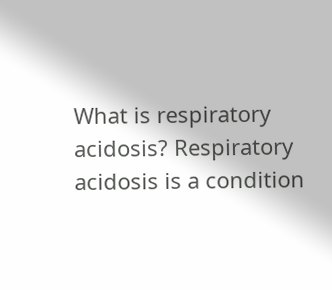What is respiratory acidosis? Respiratory acidosis is a condition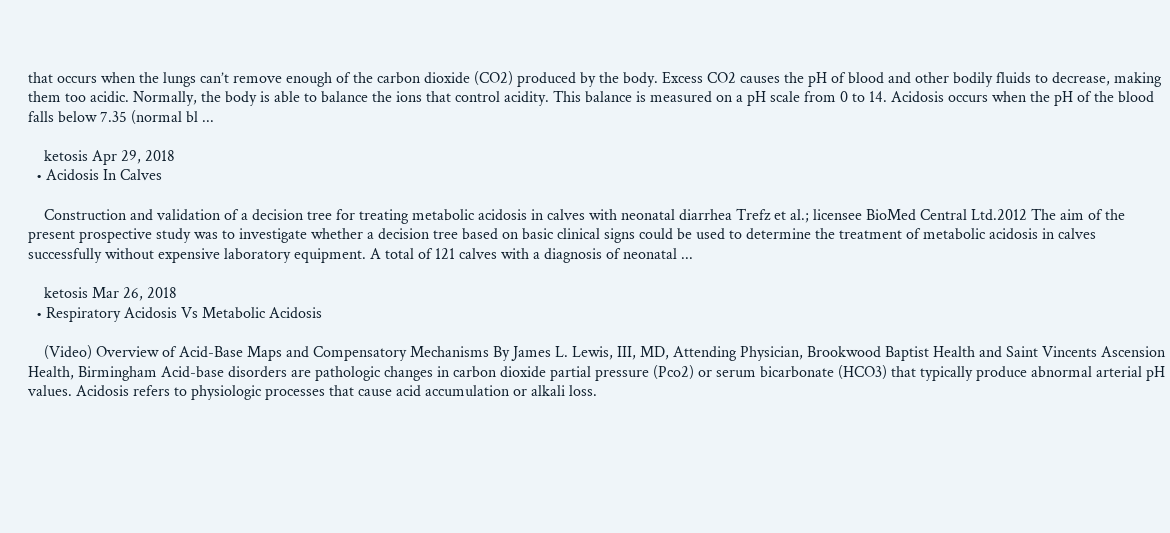that occurs when the lungs can’t remove enough of the carbon dioxide (CO2) produced by the body. Excess CO2 causes the pH of blood and other bodily fluids to decrease, making them too acidic. Normally, the body is able to balance the ions that control acidity. This balance is measured on a pH scale from 0 to 14. Acidosis occurs when the pH of the blood falls below 7.35 (normal bl ...

    ketosis Apr 29, 2018
  • Acidosis In Calves

    Construction and validation of a decision tree for treating metabolic acidosis in calves with neonatal diarrhea Trefz et al.; licensee BioMed Central Ltd.2012 The aim of the present prospective study was to investigate whether a decision tree based on basic clinical signs could be used to determine the treatment of metabolic acidosis in calves successfully without expensive laboratory equipment. A total of 121 calves with a diagnosis of neonatal ...

    ketosis Mar 26, 2018
  • Respiratory Acidosis Vs Metabolic Acidosis

    (Video) Overview of Acid-Base Maps and Compensatory Mechanisms By James L. Lewis, III, MD, Attending Physician, Brookwood Baptist Health and Saint Vincents Ascension Health, Birmingham Acid-base disorders are pathologic changes in carbon dioxide partial pressure (Pco2) or serum bicarbonate (HCO3) that typically produce abnormal arterial pH values. Acidosis refers to physiologic processes that cause acid accumulation or alkali loss.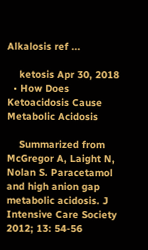Alkalosis ref ...

    ketosis Apr 30, 2018
  • How Does Ketoacidosis Cause Metabolic Acidosis

    Summarized from McGregor A, Laight N, Nolan S. Paracetamol and high anion gap metabolic acidosis. J Intensive Care Society 2012; 13: 54-56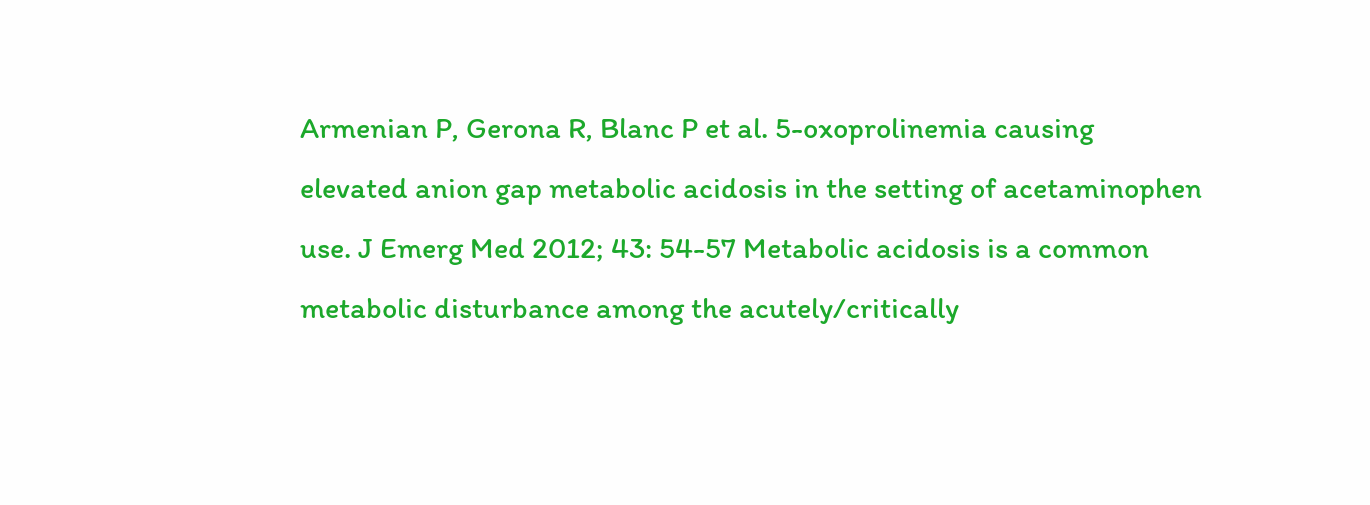Armenian P, Gerona R, Blanc P et al. 5-oxoprolinemia causing elevated anion gap metabolic acidosis in the setting of acetaminophen use. J Emerg Med 2012; 43: 54-57 Metabolic acidosis is a common metabolic disturbance among the acutely/critically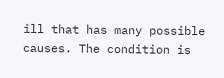ill that has many possible causes. The condition is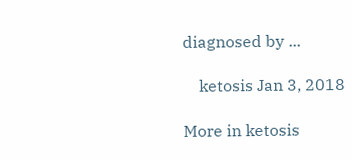diagnosed by ...

    ketosis Jan 3, 2018

More in ketosis